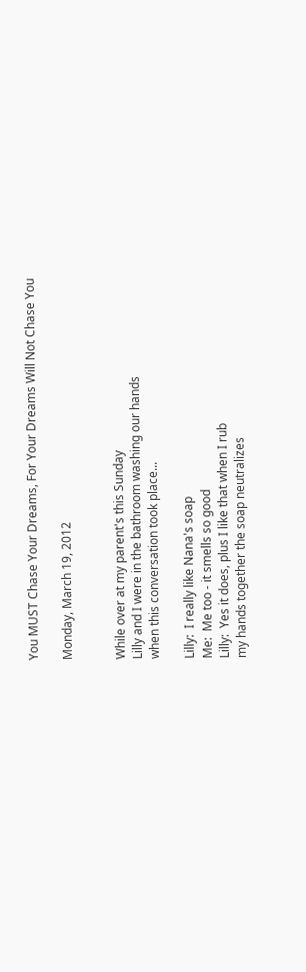You MUST Chase Your Dreams, For Your Dreams Will Not Chase You

Monday, March 19, 2012


While over at my parent's this Sunday
Lilly and I were in the bathroom washing our hands
when this conversation took place...

Lilly:  I really like Nana's soap
Me:  Me too - it smells so good
Lilly:  Yes it does, plus I like that when I rub
my hands together the soap neutralizes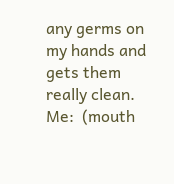any germs on my hands and gets them really clean.
Me:  (mouth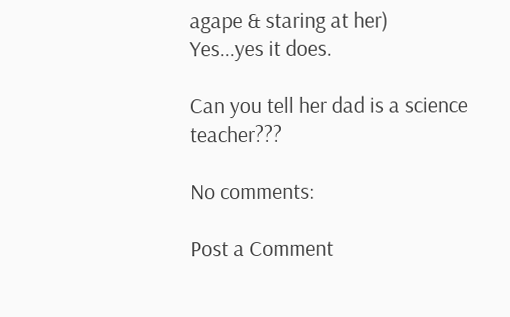agape & staring at her)
Yes...yes it does.

Can you tell her dad is a science teacher???

No comments:

Post a Comment